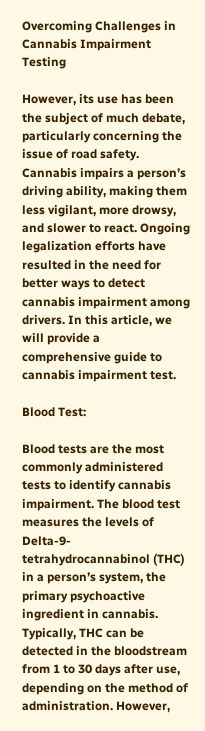Overcoming Challenges in Cannabis Impairment Testing

However, its use has been the subject of much debate, particularly concerning the issue of road safety. Cannabis impairs a person’s driving ability, making them less vigilant, more drowsy, and slower to react. Ongoing legalization efforts have resulted in the need for better ways to detect cannabis impairment among drivers. In this article, we will provide a comprehensive guide to cannabis impairment test.

Blood Test:

Blood tests are the most commonly administered tests to identify cannabis impairment. The blood test measures the levels of Delta-9-tetrahydrocannabinol (THC) in a person’s system, the primary psychoactive ingredient in cannabis. Typically, THC can be detected in the bloodstream from 1 to 30 days after use, depending on the method of administration. However,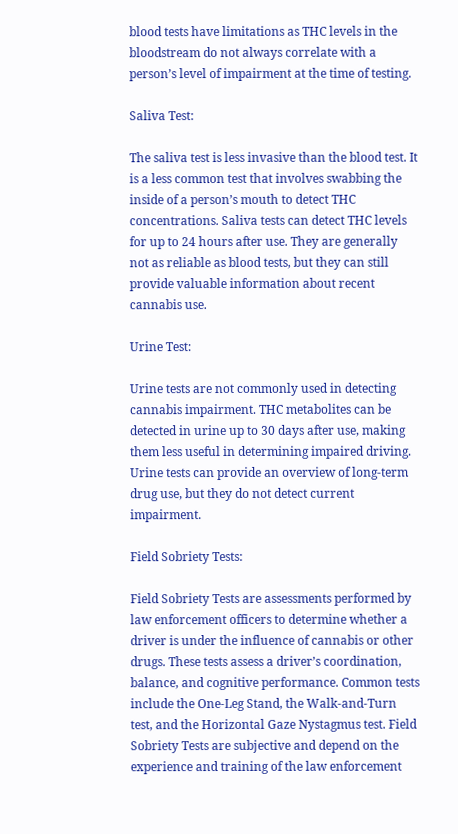blood tests have limitations as THC levels in the bloodstream do not always correlate with a person’s level of impairment at the time of testing.

Saliva Test:

The saliva test is less invasive than the blood test. It is a less common test that involves swabbing the inside of a person’s mouth to detect THC concentrations. Saliva tests can detect THC levels for up to 24 hours after use. They are generally not as reliable as blood tests, but they can still provide valuable information about recent cannabis use.

Urine Test:

Urine tests are not commonly used in detecting cannabis impairment. THC metabolites can be detected in urine up to 30 days after use, making them less useful in determining impaired driving. Urine tests can provide an overview of long-term drug use, but they do not detect current impairment.

Field Sobriety Tests:

Field Sobriety Tests are assessments performed by law enforcement officers to determine whether a driver is under the influence of cannabis or other drugs. These tests assess a driver’s coordination, balance, and cognitive performance. Common tests include the One-Leg Stand, the Walk-and-Turn test, and the Horizontal Gaze Nystagmus test. Field Sobriety Tests are subjective and depend on the experience and training of the law enforcement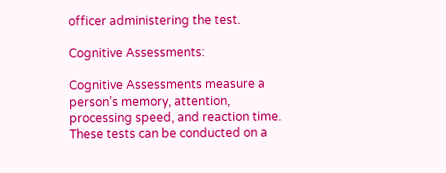officer administering the test.

Cognitive Assessments:

Cognitive Assessments measure a person’s memory, attention, processing speed, and reaction time. These tests can be conducted on a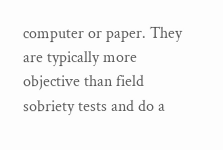computer or paper. They are typically more objective than field sobriety tests and do a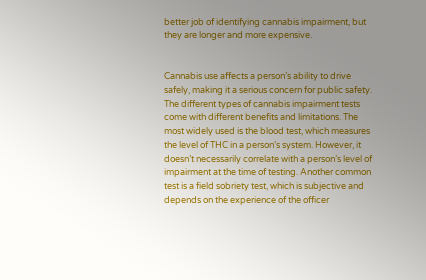better job of identifying cannabis impairment, but they are longer and more expensive.


Cannabis use affects a person’s ability to drive safely, making it a serious concern for public safety. The different types of cannabis impairment tests come with different benefits and limitations. The most widely used is the blood test, which measures the level of THC in a person’s system. However, it doesn’t necessarily correlate with a person’s level of impairment at the time of testing. Another common test is a field sobriety test, which is subjective and depends on the experience of the officer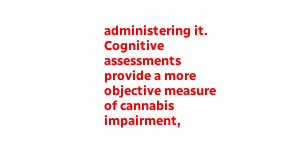administering it. Cognitive assessments provide a more objective measure of cannabis impairment,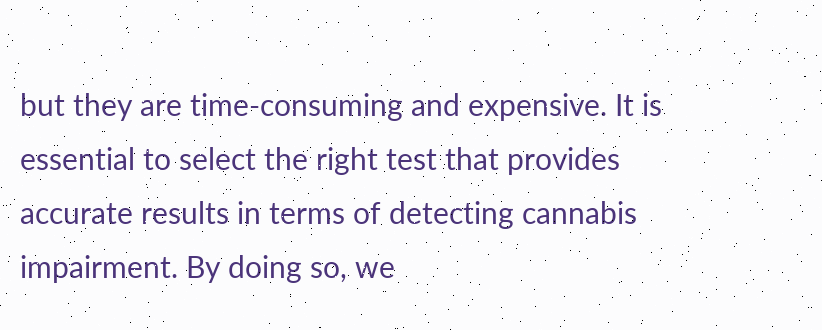but they are time-consuming and expensive. It is essential to select the right test that provides accurate results in terms of detecting cannabis impairment. By doing so, we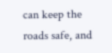can keep the roads safe, and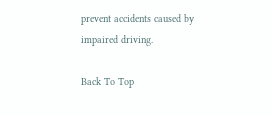prevent accidents caused by impaired driving.

Back To Top